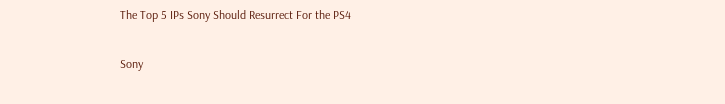The Top 5 IPs Sony Should Resurrect For the PS4

Sony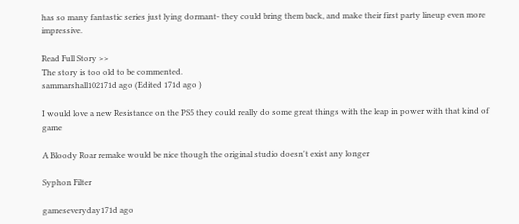has so many fantastic series just lying dormant- they could bring them back, and make their first party lineup even more impressive.

Read Full Story >>
The story is too old to be commented.
sammarshall102171d ago (Edited 171d ago )

I would love a new Resistance on the PS5 they could really do some great things with the leap in power with that kind of game

A Bloody Roar remake would be nice though the original studio doesn't exist any longer

Syphon Filter

gameseveryday171d ago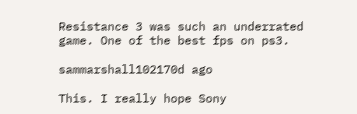Resistance 3 was such an underrated game. One of the best fps on ps3.

sammarshall102170d ago

This. I really hope Sony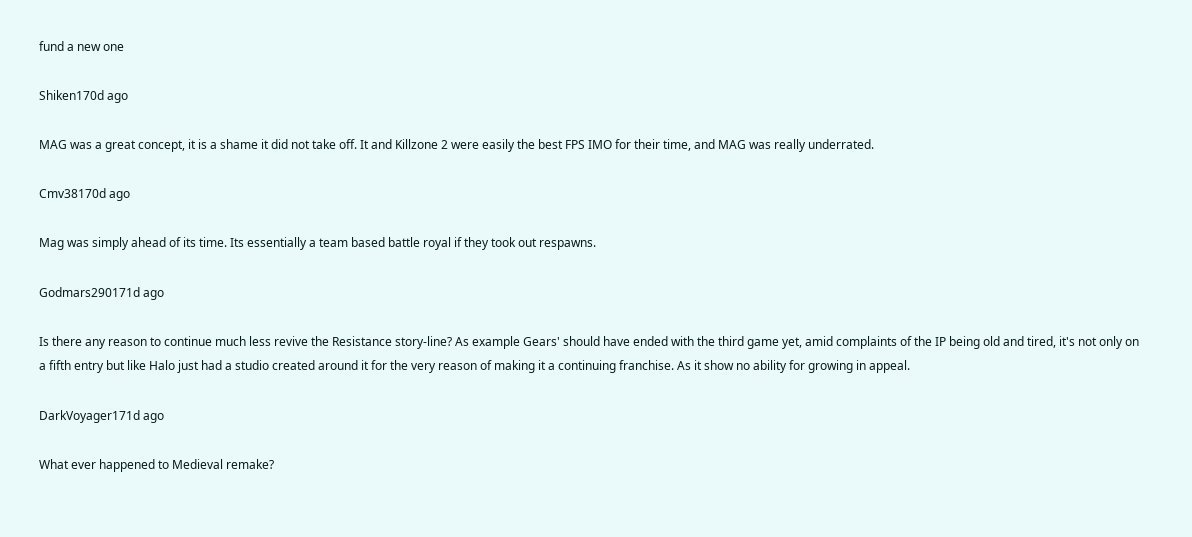fund a new one

Shiken170d ago

MAG was a great concept, it is a shame it did not take off. It and Killzone 2 were easily the best FPS IMO for their time, and MAG was really underrated.

Cmv38170d ago

Mag was simply ahead of its time. Its essentially a team based battle royal if they took out respawns.

Godmars290171d ago

Is there any reason to continue much less revive the Resistance story-line? As example Gears' should have ended with the third game yet, amid complaints of the IP being old and tired, it's not only on a fifth entry but like Halo just had a studio created around it for the very reason of making it a continuing franchise. As it show no ability for growing in appeal.

DarkVoyager171d ago

What ever happened to Medieval remake?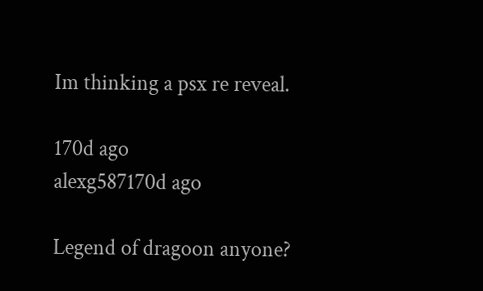Im thinking a psx re reveal.

170d ago
alexg587170d ago

Legend of dragoon anyone?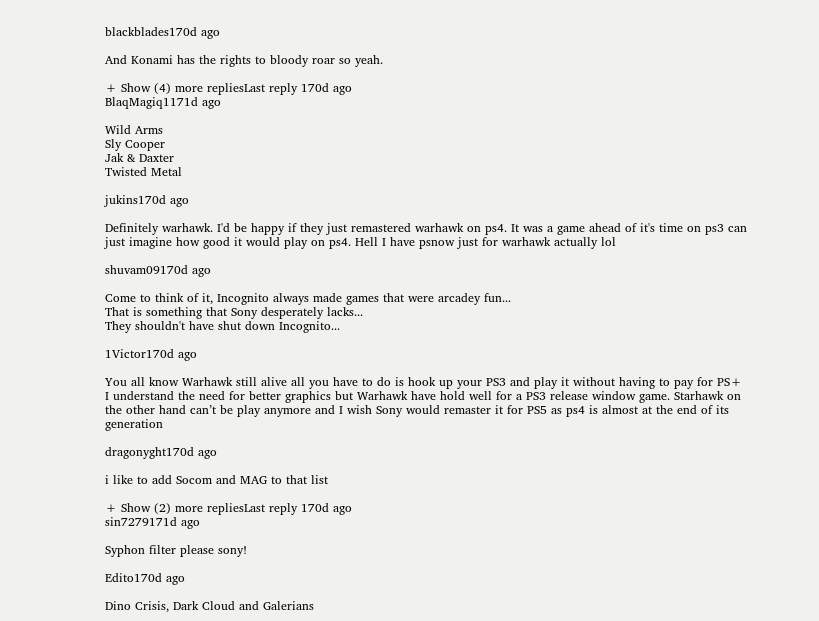blackblades170d ago

And Konami has the rights to bloody roar so yeah.

+ Show (4) more repliesLast reply 170d ago
BlaqMagiq1171d ago

Wild Arms
Sly Cooper
Jak & Daxter
Twisted Metal

jukins170d ago

Definitely warhawk. I'd be happy if they just remastered warhawk on ps4. It was a game ahead of it's time on ps3 can just imagine how good it would play on ps4. Hell I have psnow just for warhawk actually lol

shuvam09170d ago

Come to think of it, Incognito always made games that were arcadey fun...
That is something that Sony desperately lacks...
They shouldn't have shut down Incognito...

1Victor170d ago

You all know Warhawk still alive all you have to do is hook up your PS3 and play it without having to pay for PS+
I understand the need for better graphics but Warhawk have hold well for a PS3 release window game. Starhawk on the other hand can’t be play anymore and I wish Sony would remaster it for PS5 as ps4 is almost at the end of its generation

dragonyght170d ago

i like to add Socom and MAG to that list

+ Show (2) more repliesLast reply 170d ago
sin7279171d ago

Syphon filter please sony!

Edito170d ago

Dino Crisis, Dark Cloud and Galerians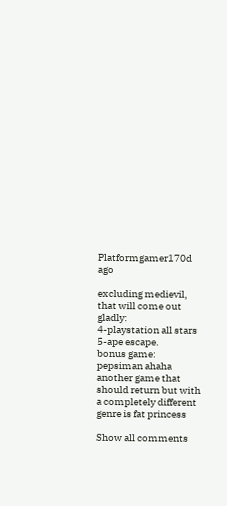Platformgamer170d ago

excluding medievil, that will come out gladly:
4-playstation all stars
5-ape escape.
bonus game: pepsiman ahaha
another game that should return but with a completely different genre is fat princess

Show all comments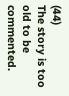(44)
The story is too old to be commented.